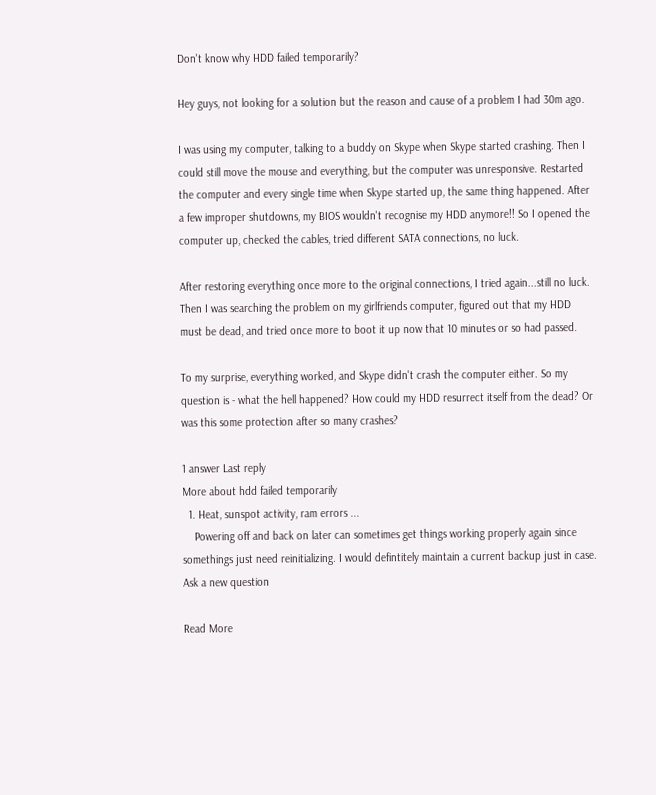Don't know why HDD failed temporarily?

Hey guys, not looking for a solution but the reason and cause of a problem I had 30m ago.

I was using my computer, talking to a buddy on Skype when Skype started crashing. Then I could still move the mouse and everything, but the computer was unresponsive. Restarted the computer and every single time when Skype started up, the same thing happened. After a few improper shutdowns, my BIOS wouldn't recognise my HDD anymore!! So I opened the computer up, checked the cables, tried different SATA connections, no luck.

After restoring everything once more to the original connections, I tried again...still no luck. Then I was searching the problem on my girlfriends computer, figured out that my HDD must be dead, and tried once more to boot it up now that 10 minutes or so had passed.

To my surprise, everything worked, and Skype didn't crash the computer either. So my question is - what the hell happened? How could my HDD resurrect itself from the dead? Or was this some protection after so many crashes?

1 answer Last reply
More about hdd failed temporarily
  1. Heat, sunspot activity, ram errors ...
    Powering off and back on later can sometimes get things working properly again since somethings just need reinitializing. I would defintitely maintain a current backup just in case.
Ask a new question

Read More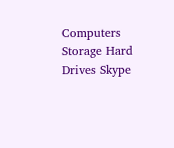Computers Storage Hard Drives Skype